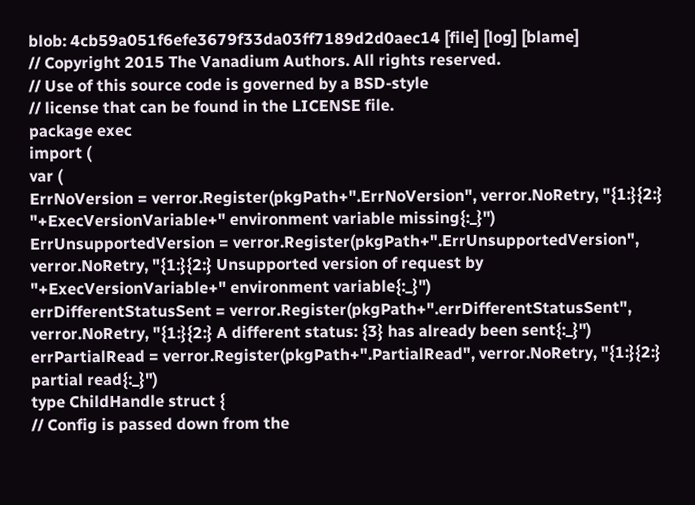blob: 4cb59a051f6efe3679f33da03ff7189d2d0aec14 [file] [log] [blame]
// Copyright 2015 The Vanadium Authors. All rights reserved.
// Use of this source code is governed by a BSD-style
// license that can be found in the LICENSE file.
package exec
import (
var (
ErrNoVersion = verror.Register(pkgPath+".ErrNoVersion", verror.NoRetry, "{1:}{2:} "+ExecVersionVariable+" environment variable missing{:_}")
ErrUnsupportedVersion = verror.Register(pkgPath+".ErrUnsupportedVersion", verror.NoRetry, "{1:}{2:} Unsupported version of request by "+ExecVersionVariable+" environment variable{:_}")
errDifferentStatusSent = verror.Register(pkgPath+".errDifferentStatusSent", verror.NoRetry, "{1:}{2:} A different status: {3} has already been sent{:_}")
errPartialRead = verror.Register(pkgPath+".PartialRead", verror.NoRetry, "{1:}{2:} partial read{:_}")
type ChildHandle struct {
// Config is passed down from the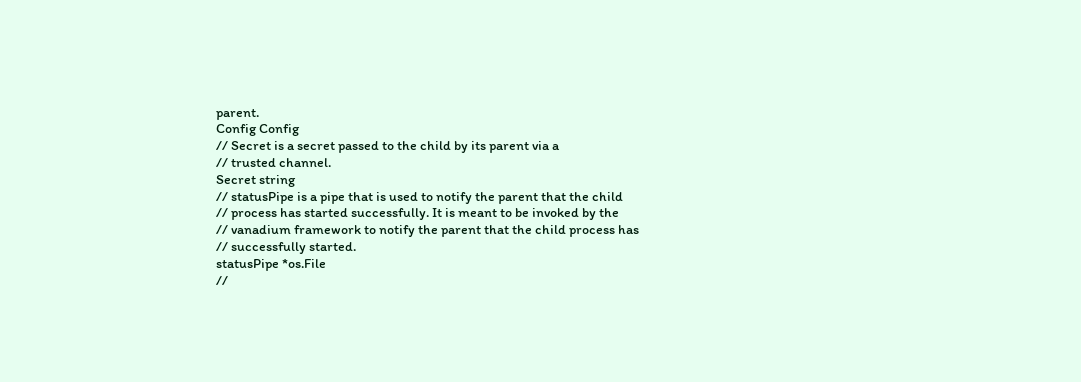parent.
Config Config
// Secret is a secret passed to the child by its parent via a
// trusted channel.
Secret string
// statusPipe is a pipe that is used to notify the parent that the child
// process has started successfully. It is meant to be invoked by the
// vanadium framework to notify the parent that the child process has
// successfully started.
statusPipe *os.File
//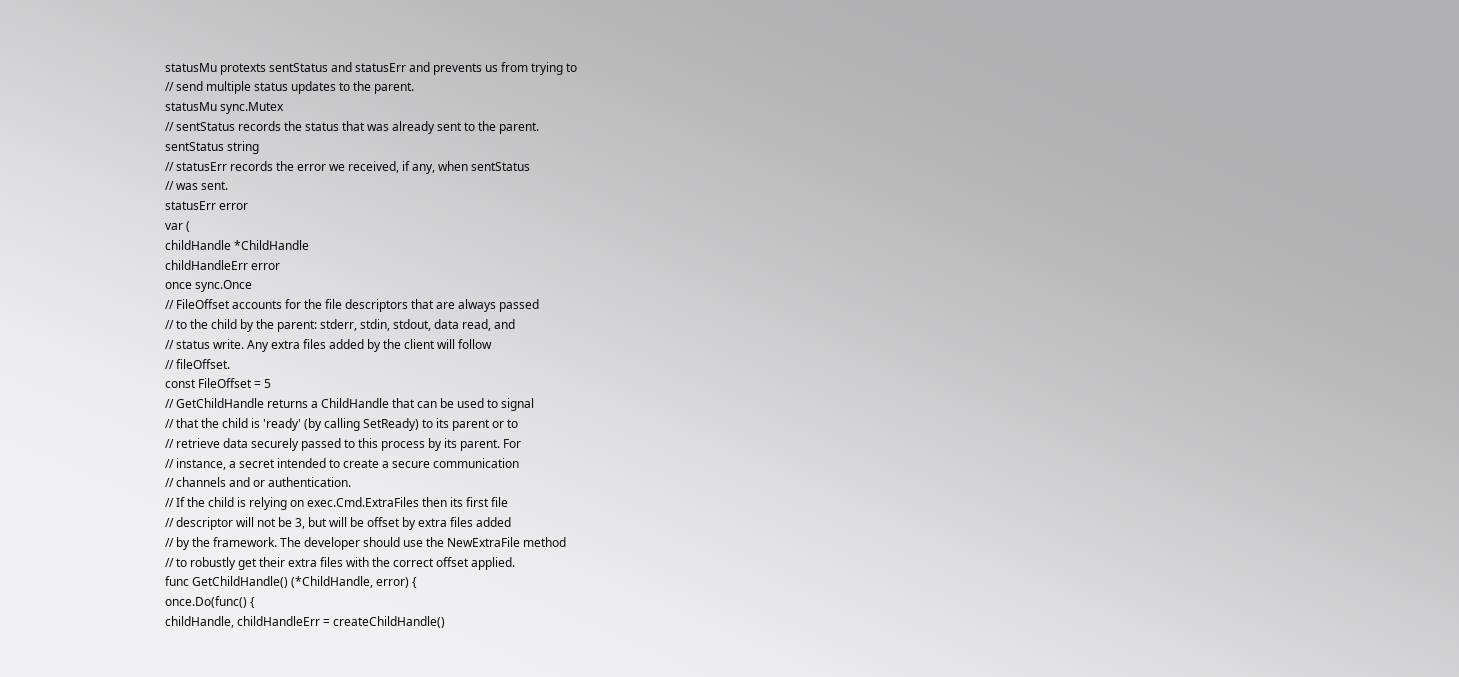statusMu protexts sentStatus and statusErr and prevents us from trying to
// send multiple status updates to the parent.
statusMu sync.Mutex
// sentStatus records the status that was already sent to the parent.
sentStatus string
// statusErr records the error we received, if any, when sentStatus
// was sent.
statusErr error
var (
childHandle *ChildHandle
childHandleErr error
once sync.Once
// FileOffset accounts for the file descriptors that are always passed
// to the child by the parent: stderr, stdin, stdout, data read, and
// status write. Any extra files added by the client will follow
// fileOffset.
const FileOffset = 5
// GetChildHandle returns a ChildHandle that can be used to signal
// that the child is 'ready' (by calling SetReady) to its parent or to
// retrieve data securely passed to this process by its parent. For
// instance, a secret intended to create a secure communication
// channels and or authentication.
// If the child is relying on exec.Cmd.ExtraFiles then its first file
// descriptor will not be 3, but will be offset by extra files added
// by the framework. The developer should use the NewExtraFile method
// to robustly get their extra files with the correct offset applied.
func GetChildHandle() (*ChildHandle, error) {
once.Do(func() {
childHandle, childHandleErr = createChildHandle()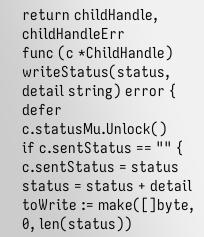return childHandle, childHandleErr
func (c *ChildHandle) writeStatus(status, detail string) error {
defer c.statusMu.Unlock()
if c.sentStatus == "" {
c.sentStatus = status
status = status + detail
toWrite := make([]byte, 0, len(status))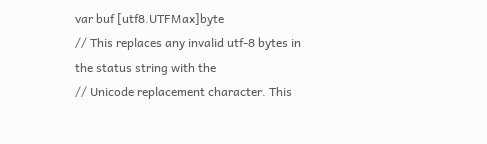var buf [utf8.UTFMax]byte
// This replaces any invalid utf-8 bytes in the status string with the
// Unicode replacement character. This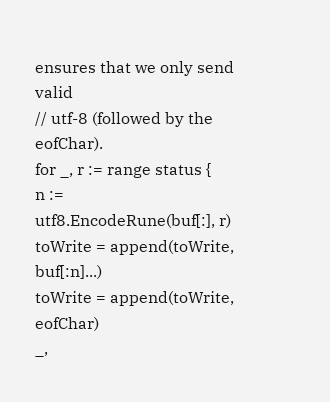ensures that we only send valid
// utf-8 (followed by the eofChar).
for _, r := range status {
n := utf8.EncodeRune(buf[:], r)
toWrite = append(toWrite, buf[:n]...)
toWrite = append(toWrite, eofChar)
_,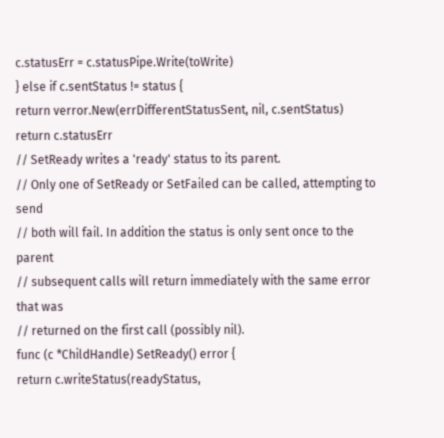c.statusErr = c.statusPipe.Write(toWrite)
} else if c.sentStatus != status {
return verror.New(errDifferentStatusSent, nil, c.sentStatus)
return c.statusErr
// SetReady writes a 'ready' status to its parent.
// Only one of SetReady or SetFailed can be called, attempting to send
// both will fail. In addition the status is only sent once to the parent
// subsequent calls will return immediately with the same error that was
// returned on the first call (possibly nil).
func (c *ChildHandle) SetReady() error {
return c.writeStatus(readyStatus,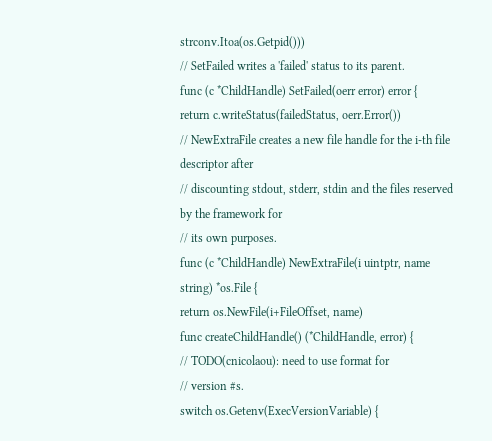strconv.Itoa(os.Getpid()))
// SetFailed writes a 'failed' status to its parent.
func (c *ChildHandle) SetFailed(oerr error) error {
return c.writeStatus(failedStatus, oerr.Error())
// NewExtraFile creates a new file handle for the i-th file descriptor after
// discounting stdout, stderr, stdin and the files reserved by the framework for
// its own purposes.
func (c *ChildHandle) NewExtraFile(i uintptr, name string) *os.File {
return os.NewFile(i+FileOffset, name)
func createChildHandle() (*ChildHandle, error) {
// TODO(cnicolaou): need to use format for
// version #s.
switch os.Getenv(ExecVersionVariable) {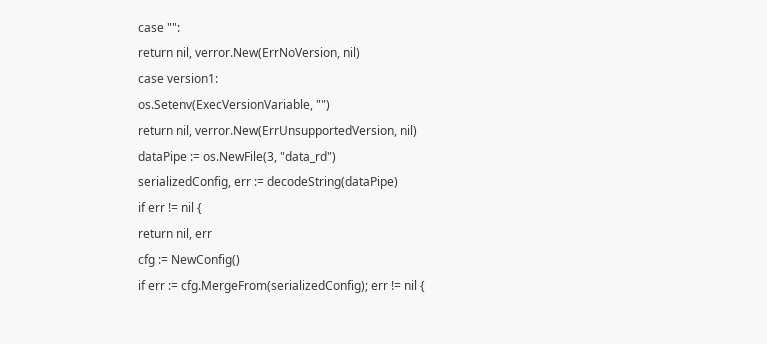case "":
return nil, verror.New(ErrNoVersion, nil)
case version1:
os.Setenv(ExecVersionVariable, "")
return nil, verror.New(ErrUnsupportedVersion, nil)
dataPipe := os.NewFile(3, "data_rd")
serializedConfig, err := decodeString(dataPipe)
if err != nil {
return nil, err
cfg := NewConfig()
if err := cfg.MergeFrom(serializedConfig); err != nil {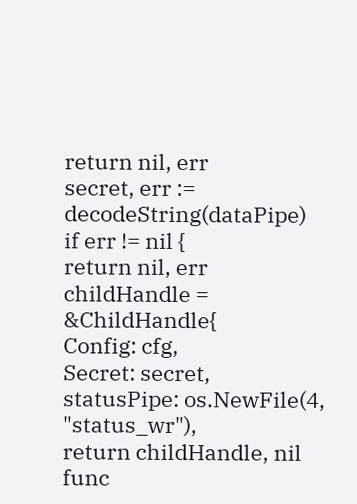return nil, err
secret, err := decodeString(dataPipe)
if err != nil {
return nil, err
childHandle = &ChildHandle{
Config: cfg,
Secret: secret,
statusPipe: os.NewFile(4, "status_wr"),
return childHandle, nil
func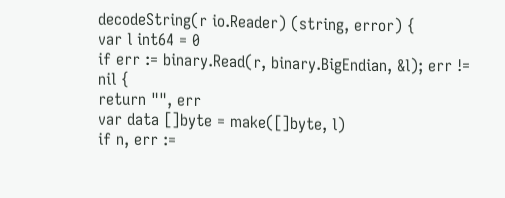decodeString(r io.Reader) (string, error) {
var l int64 = 0
if err := binary.Read(r, binary.BigEndian, &l); err != nil {
return "", err
var data []byte = make([]byte, l)
if n, err :=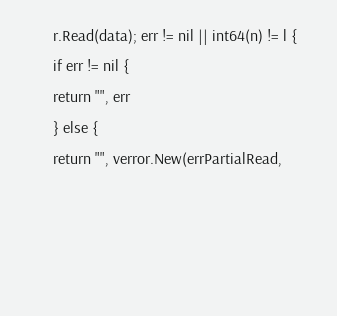r.Read(data); err != nil || int64(n) != l {
if err != nil {
return "", err
} else {
return "", verror.New(errPartialRead,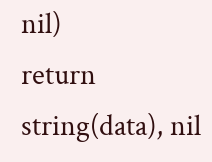nil)
return string(data), nil